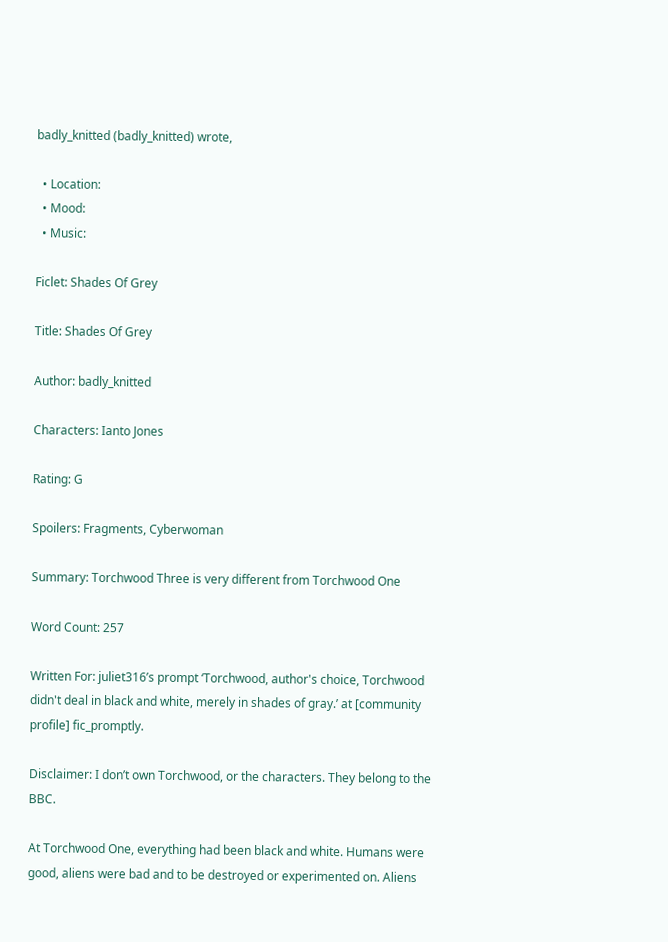badly_knitted (badly_knitted) wrote,

  • Location:
  • Mood:
  • Music:

Ficlet: Shades Of Grey

Title: Shades Of Grey

Author: badly_knitted

Characters: Ianto Jones

Rating: G

Spoilers: Fragments, Cyberwoman

Summary: Torchwood Three is very different from Torchwood One

Word Count: 257

Written For: juliet316’s prompt ‘Torchwood, author's choice, Torchwood didn't deal in black and white, merely in shades of gray.’ at [community profile] fic_promptly.

Disclaimer: I don’t own Torchwood, or the characters. They belong to the BBC.

At Torchwood One, everything had been black and white. Humans were good, aliens were bad and to be destroyed or experimented on. Aliens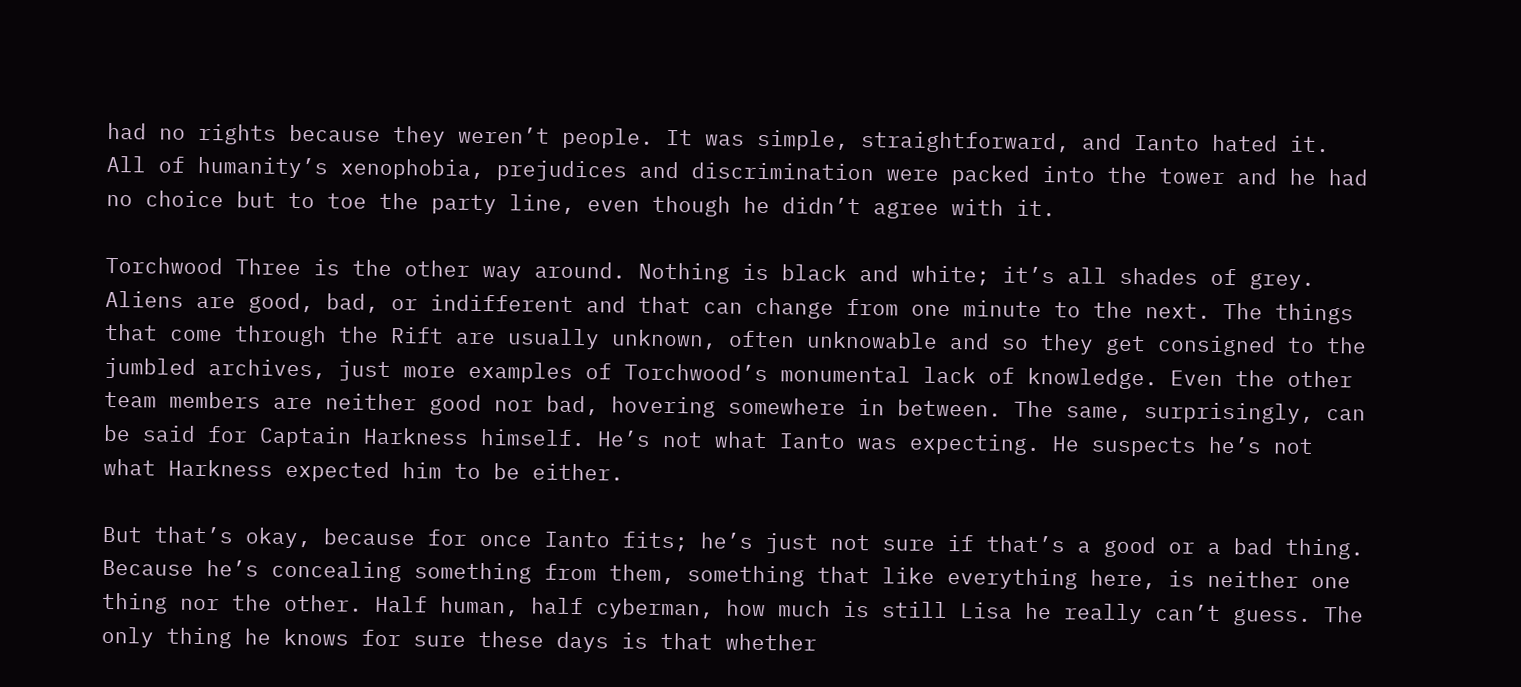had no rights because they weren’t people. It was simple, straightforward, and Ianto hated it. All of humanity’s xenophobia, prejudices and discrimination were packed into the tower and he had no choice but to toe the party line, even though he didn’t agree with it.

Torchwood Three is the other way around. Nothing is black and white; it’s all shades of grey. Aliens are good, bad, or indifferent and that can change from one minute to the next. The things that come through the Rift are usually unknown, often unknowable and so they get consigned to the jumbled archives, just more examples of Torchwood’s monumental lack of knowledge. Even the other team members are neither good nor bad, hovering somewhere in between. The same, surprisingly, can be said for Captain Harkness himself. He’s not what Ianto was expecting. He suspects he’s not what Harkness expected him to be either.

But that’s okay, because for once Ianto fits; he’s just not sure if that’s a good or a bad thing. Because he’s concealing something from them, something that like everything here, is neither one thing nor the other. Half human, half cyberman, how much is still Lisa he really can’t guess. The only thing he knows for sure these days is that whether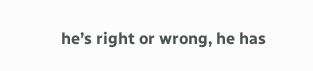he’s right or wrong, he has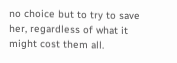no choice but to try to save her, regardless of what it might cost them all.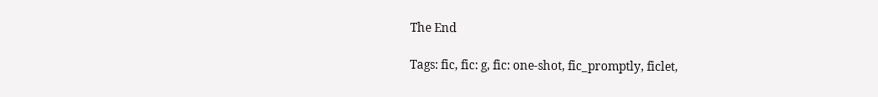The End

Tags: fic, fic: g, fic: one-shot, fic_promptly, ficlet,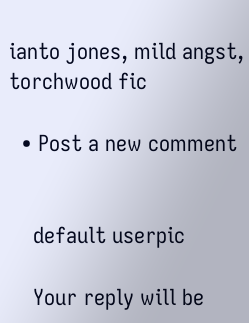ianto jones, mild angst, torchwood fic

  • Post a new comment


    default userpic

    Your reply will be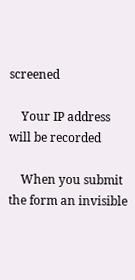screened

    Your IP address will be recorded

    When you submit the form an invisible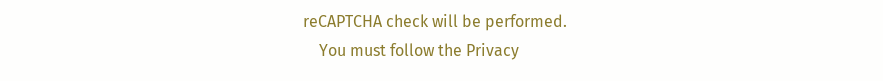reCAPTCHA check will be performed.
    You must follow the Privacy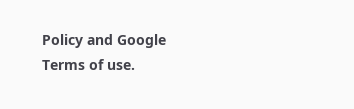Policy and Google Terms of use.